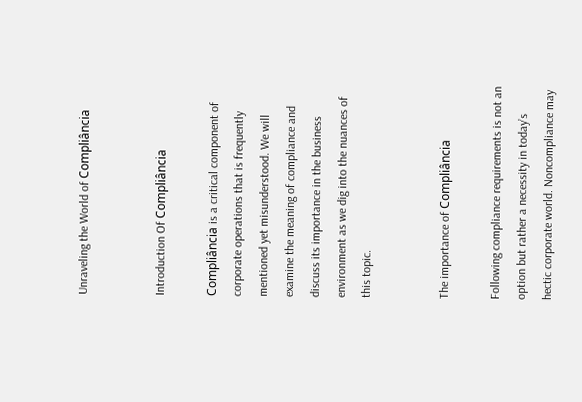Unraveling the World of Compliância


Introduction Of Compliância

Compliância is a critical component of corporate operations that is frequently mentioned yet misunderstood. We will examine the meaning of compliance and discuss its importance in the business environment as we dig into the nuances of this topic.


The importance of Compliância

Following compliance requirements is not an option but rather a necessity in today’s hectic corporate world. Noncompliance may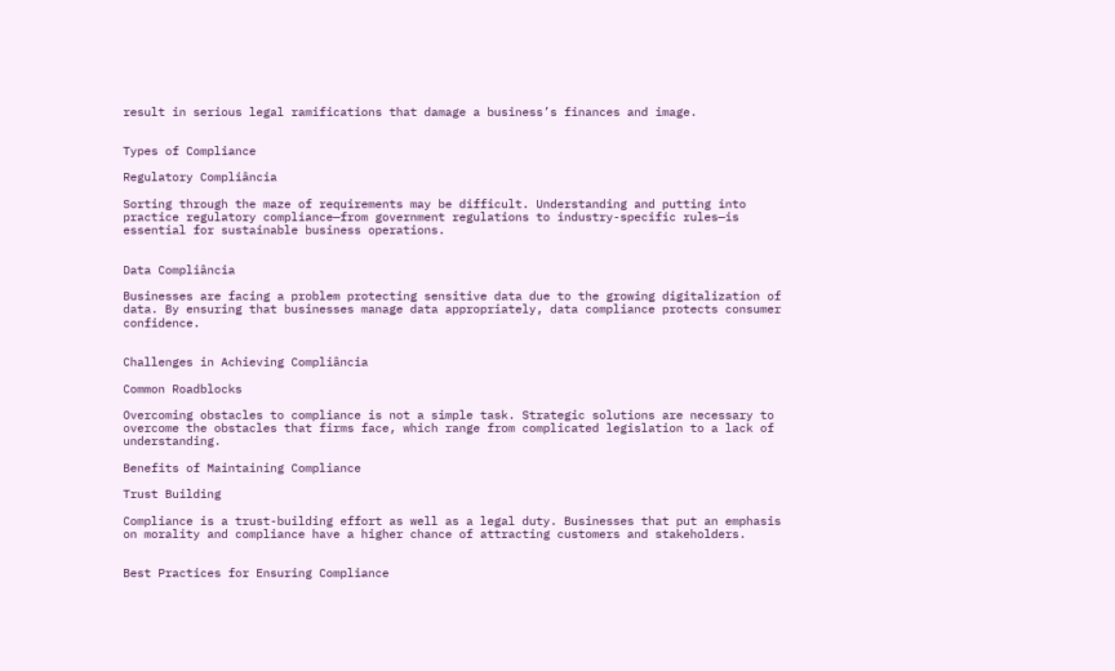result in serious legal ramifications that damage a business’s finances and image.


Types of Compliance

Regulatory Compliância

Sorting through the maze of requirements may be difficult. Understanding and putting into practice regulatory compliance—from government regulations to industry-specific rules—is essential for sustainable business operations.


Data Compliância

Businesses are facing a problem protecting sensitive data due to the growing digitalization of data. By ensuring that businesses manage data appropriately, data compliance protects consumer confidence.


Challenges in Achieving Compliância

Common Roadblocks

Overcoming obstacles to compliance is not a simple task. Strategic solutions are necessary to overcome the obstacles that firms face, which range from complicated legislation to a lack of understanding.

Benefits of Maintaining Compliance

Trust Building

Compliance is a trust-building effort as well as a legal duty. Businesses that put an emphasis on morality and compliance have a higher chance of attracting customers and stakeholders.


Best Practices for Ensuring Compliance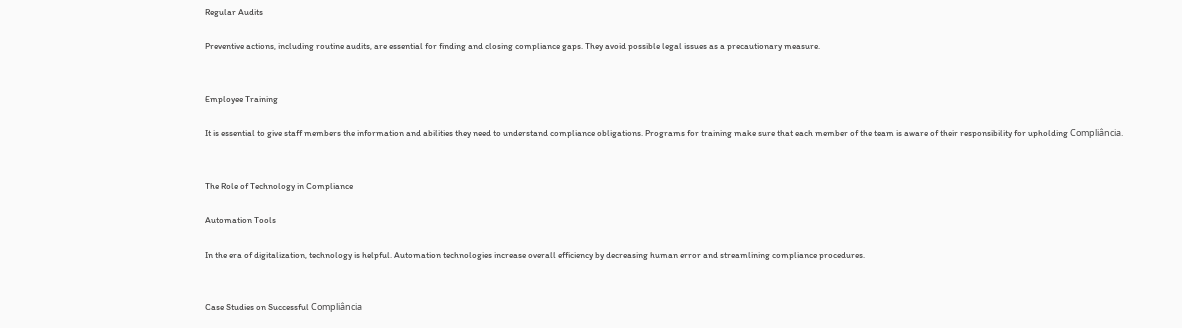Regular Audits

Preventive actions, including routine audits, are essential for finding and closing compliance gaps. They avoid possible legal issues as a precautionary measure.


Employee Training

It is essential to give staff members the information and abilities they need to understand compliance obligations. Programs for training make sure that each member of the team is aware of their responsibility for upholding Compliância.


The Role of Technology in Compliance

Automation Tools

In the era of digitalization, technology is helpful. Automation technologies increase overall efficiency by decreasing human error and streamlining compliance procedures.


Case Studies on Successful Compliância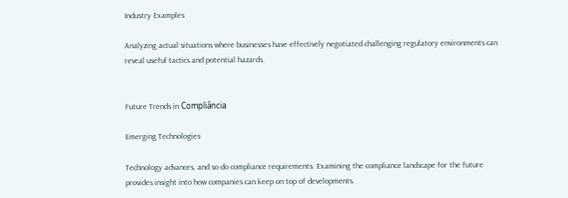Industry Examples

Analyzing actual situations where businesses have effectively negotiated challenging regulatory environments can reveal useful tactics and potential hazards.


Future Trends in Compliância

Emerging Technologies

Technology advances, and so do compliance requirements. Examining the compliance landscape for the future provides insight into how companies can keep on top of developments.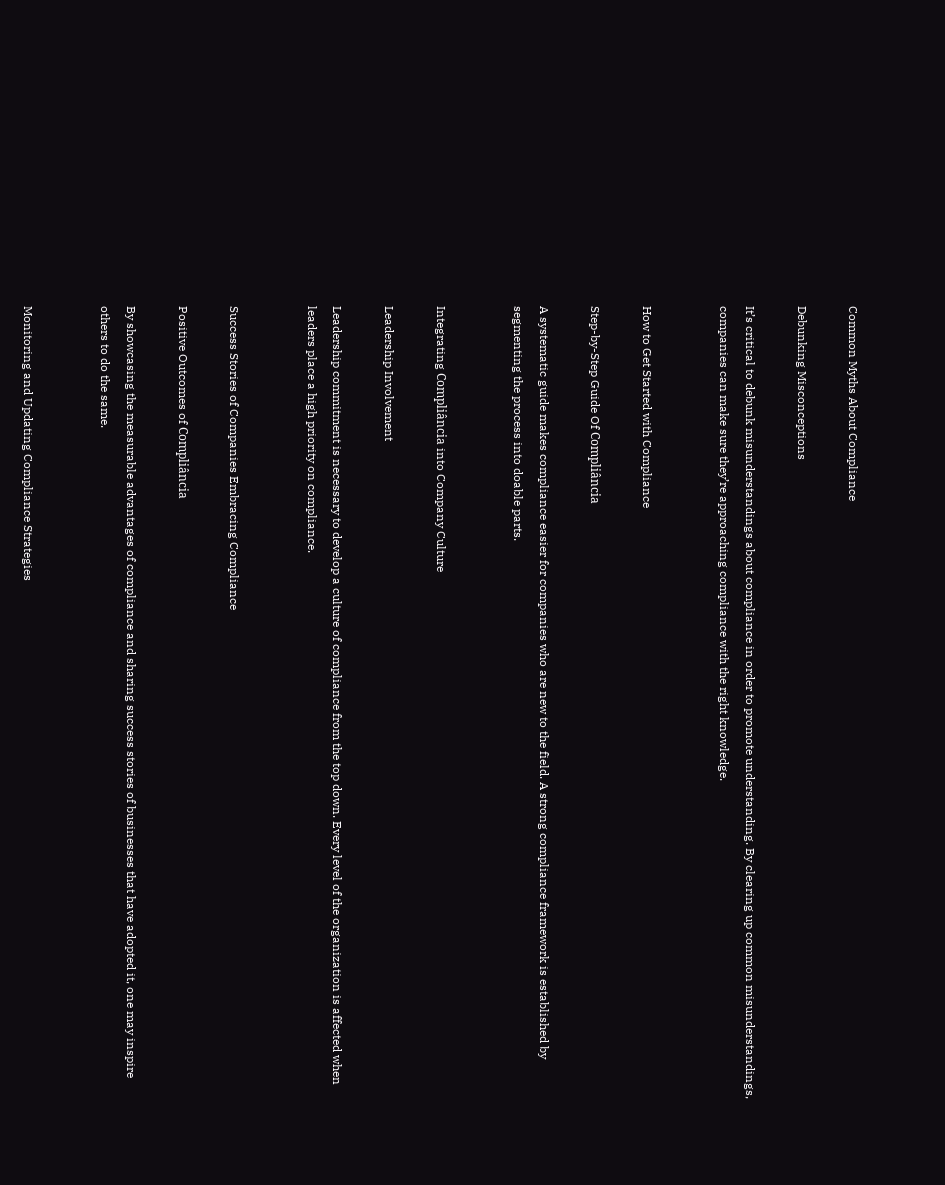Common Myths About Compliance

Debunking Misconceptions

It’s critical to debunk misunderstandings about compliance in order to promote understanding. By clearing up common misunderstandings, companies can make sure they’re approaching compliance with the right knowledge.


How to Get Started with Compliance

Step-by-Step Guide Of Compliância

A systematic guide makes compliance easier for companies who are new to the field. A strong compliance framework is established by segmenting the process into doable parts.


Integrating Compliância into Company Culture

Leadership Involvement

Leadership commitment is necessary to develop a culture of compliance from the top down. Every level of the organization is affected when leaders place a high priority on compliance.


Success Stories of Companies Embracing Compliance

Positive Outcomes of Compliância

By showcasing the measurable advantages of compliance and sharing success stories of businesses that have adopted it, one may inspire others to do the same.


Monitoring and Updating Compliance Strategies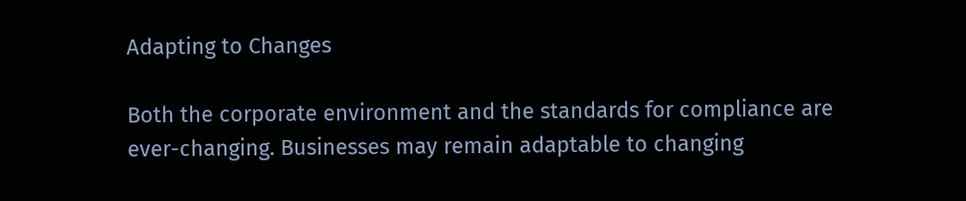Adapting to Changes

Both the corporate environment and the standards for compliance are ever-changing. Businesses may remain adaptable to changing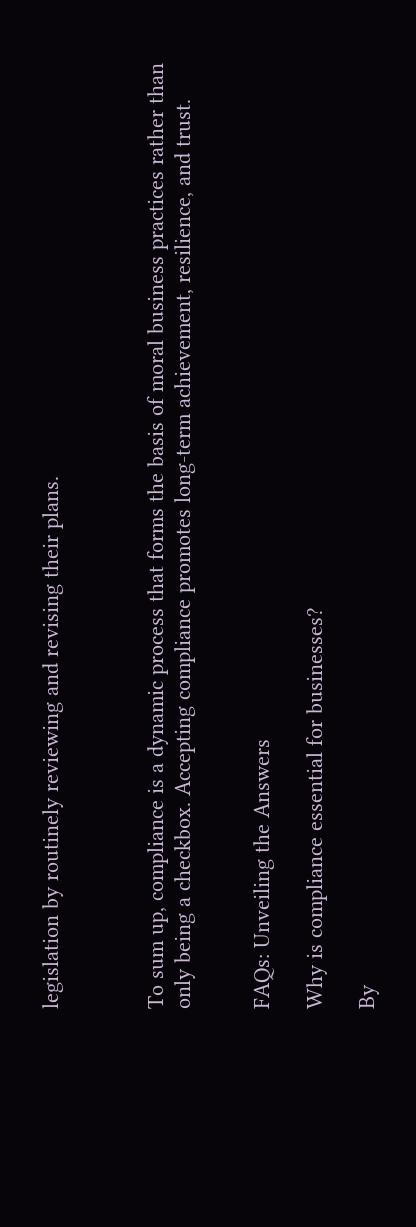legislation by routinely reviewing and revising their plans.



To sum up, compliance is a dynamic process that forms the basis of moral business practices rather than only being a checkbox. Accepting compliance promotes long-term achievement, resilience, and trust.


FAQs: Unveiling the Answers

Why is compliance essential for businesses?

By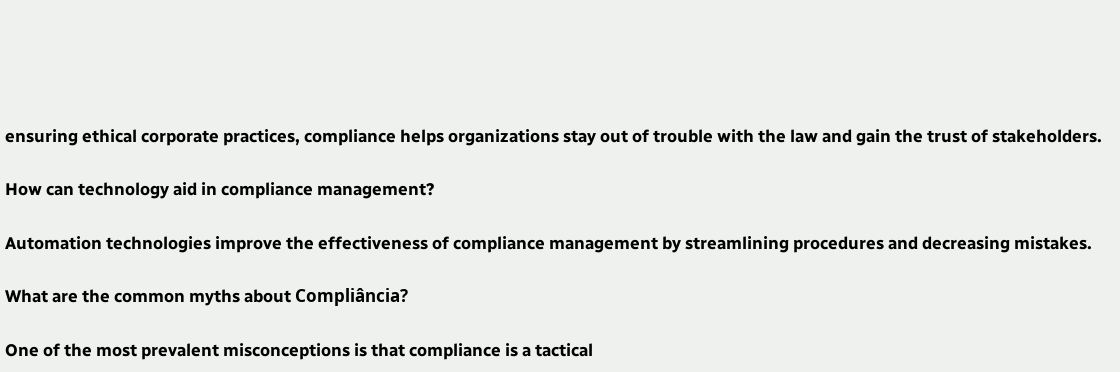ensuring ethical corporate practices, compliance helps organizations stay out of trouble with the law and gain the trust of stakeholders.

How can technology aid in compliance management?

Automation technologies improve the effectiveness of compliance management by streamlining procedures and decreasing mistakes.

What are the common myths about Compliância?

One of the most prevalent misconceptions is that compliance is a tactical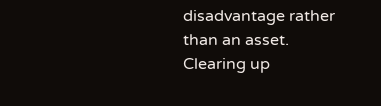disadvantage rather than an asset. Clearing up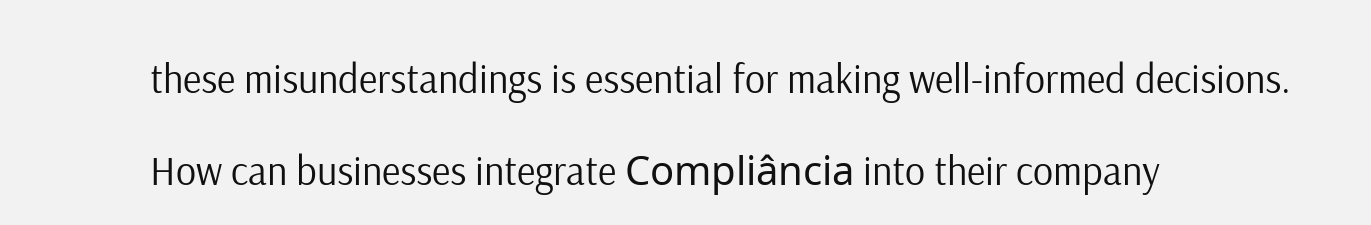these misunderstandings is essential for making well-informed decisions.

How can businesses integrate Compliância into their company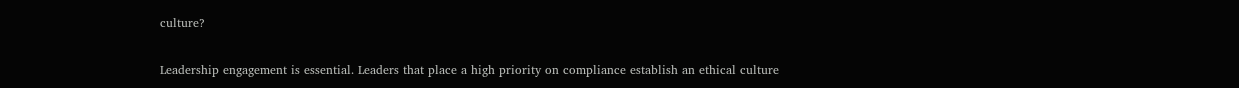culture?

Leadership engagement is essential. Leaders that place a high priority on compliance establish an ethical culture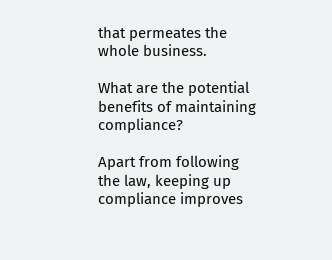that permeates the whole business.

What are the potential benefits of maintaining compliance?

Apart from following the law, keeping up compliance improves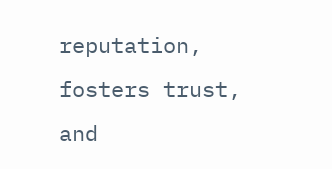reputation, fosters trust, and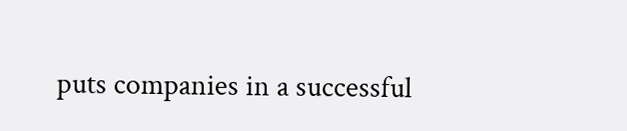puts companies in a successful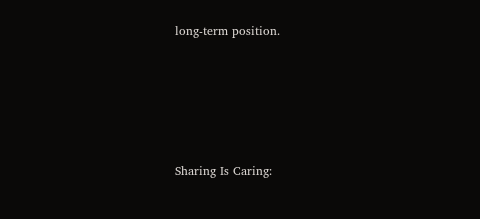long-term position.






Sharing Is Caring: